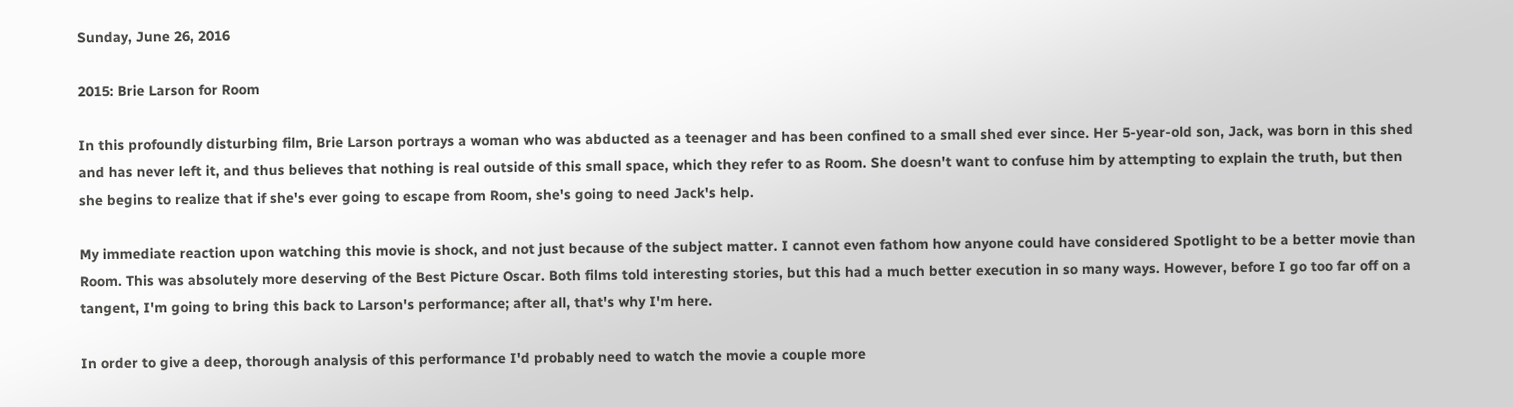Sunday, June 26, 2016

2015: Brie Larson for Room

In this profoundly disturbing film, Brie Larson portrays a woman who was abducted as a teenager and has been confined to a small shed ever since. Her 5-year-old son, Jack, was born in this shed and has never left it, and thus believes that nothing is real outside of this small space, which they refer to as Room. She doesn't want to confuse him by attempting to explain the truth, but then she begins to realize that if she's ever going to escape from Room, she's going to need Jack's help.

My immediate reaction upon watching this movie is shock, and not just because of the subject matter. I cannot even fathom how anyone could have considered Spotlight to be a better movie than Room. This was absolutely more deserving of the Best Picture Oscar. Both films told interesting stories, but this had a much better execution in so many ways. However, before I go too far off on a tangent, I'm going to bring this back to Larson's performance; after all, that's why I'm here.

In order to give a deep, thorough analysis of this performance I'd probably need to watch the movie a couple more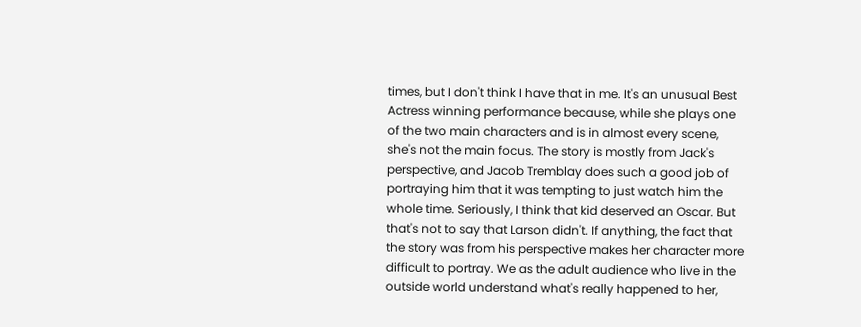times, but I don't think I have that in me. It's an unusual Best Actress winning performance because, while she plays one of the two main characters and is in almost every scene, she's not the main focus. The story is mostly from Jack's perspective, and Jacob Tremblay does such a good job of portraying him that it was tempting to just watch him the whole time. Seriously, I think that kid deserved an Oscar. But that's not to say that Larson didn't. If anything, the fact that the story was from his perspective makes her character more difficult to portray. We as the adult audience who live in the outside world understand what's really happened to her,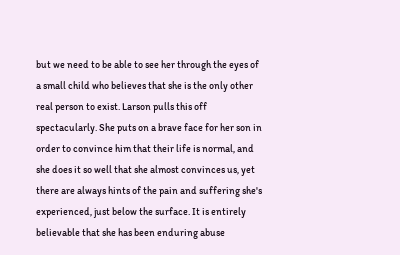but we need to be able to see her through the eyes of a small child who believes that she is the only other real person to exist. Larson pulls this off spectacularly. She puts on a brave face for her son in order to convince him that their life is normal, and she does it so well that she almost convinces us, yet there are always hints of the pain and suffering she's experienced, just below the surface. It is entirely believable that she has been enduring abuse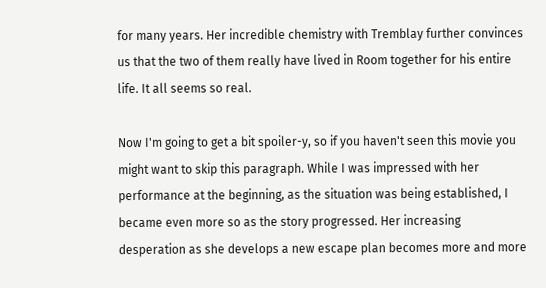for many years. Her incredible chemistry with Tremblay further convinces us that the two of them really have lived in Room together for his entire life. It all seems so real.

Now I'm going to get a bit spoiler-y, so if you haven't seen this movie you might want to skip this paragraph. While I was impressed with her performance at the beginning, as the situation was being established, I became even more so as the story progressed. Her increasing desperation as she develops a new escape plan becomes more and more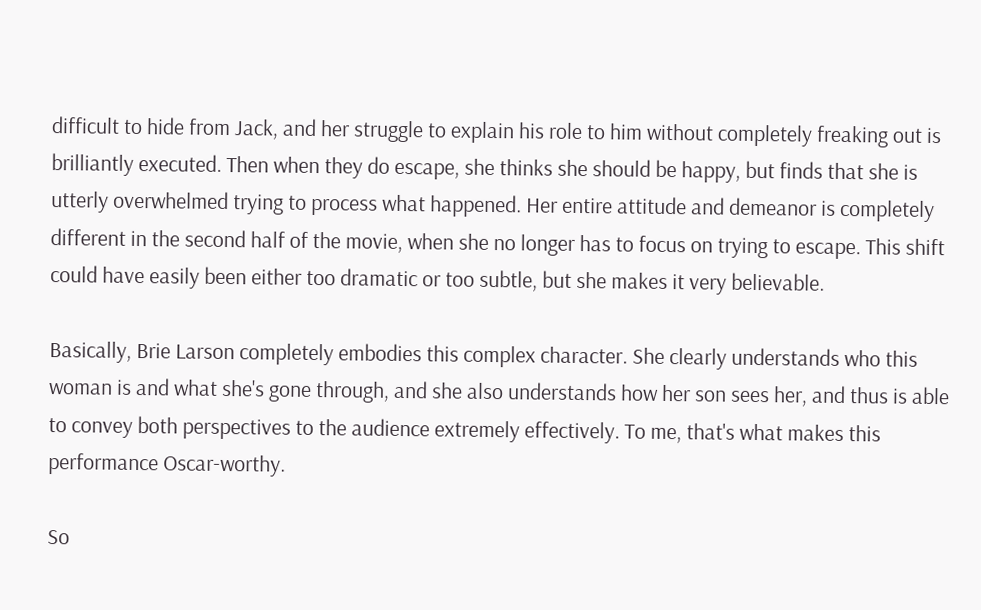difficult to hide from Jack, and her struggle to explain his role to him without completely freaking out is brilliantly executed. Then when they do escape, she thinks she should be happy, but finds that she is utterly overwhelmed trying to process what happened. Her entire attitude and demeanor is completely different in the second half of the movie, when she no longer has to focus on trying to escape. This shift could have easily been either too dramatic or too subtle, but she makes it very believable.

Basically, Brie Larson completely embodies this complex character. She clearly understands who this woman is and what she's gone through, and she also understands how her son sees her, and thus is able to convey both perspectives to the audience extremely effectively. To me, that's what makes this performance Oscar-worthy.

So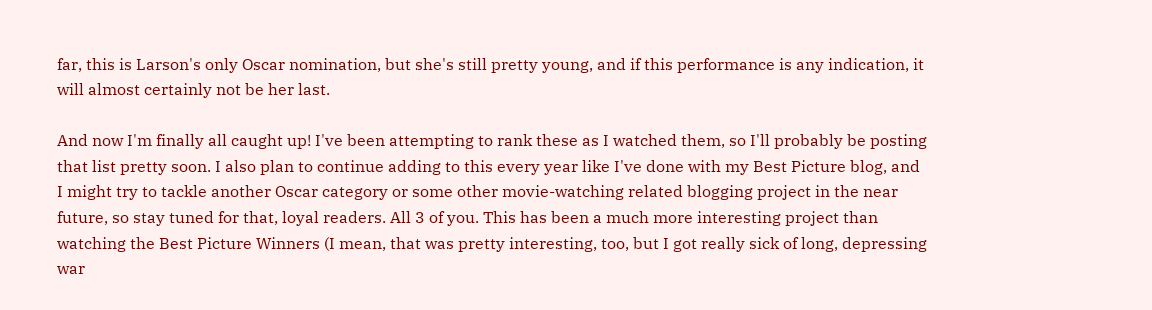far, this is Larson's only Oscar nomination, but she's still pretty young, and if this performance is any indication, it will almost certainly not be her last.

And now I'm finally all caught up! I've been attempting to rank these as I watched them, so I'll probably be posting that list pretty soon. I also plan to continue adding to this every year like I've done with my Best Picture blog, and I might try to tackle another Oscar category or some other movie-watching related blogging project in the near future, so stay tuned for that, loyal readers. All 3 of you. This has been a much more interesting project than watching the Best Picture Winners (I mean, that was pretty interesting, too, but I got really sick of long, depressing war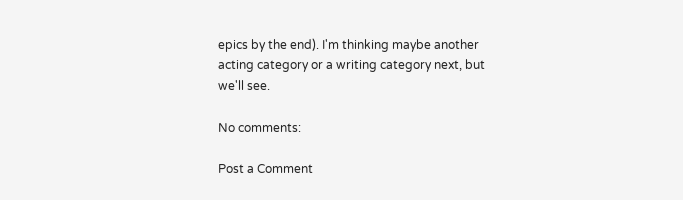epics by the end). I'm thinking maybe another acting category or a writing category next, but we'll see.

No comments:

Post a Comment